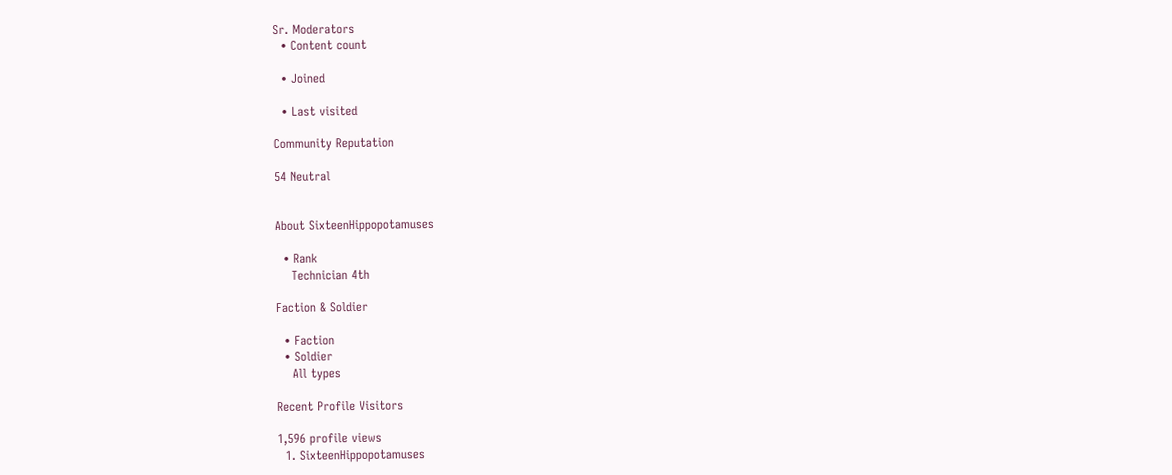Sr. Moderators
  • Content count

  • Joined

  • Last visited

Community Reputation

54 Neutral


About SixteenHippopotamuses

  • Rank
    Technician 4th

Faction & Soldier

  • Faction
  • Soldier
    All types

Recent Profile Visitors

1,596 profile views
  1. SixteenHippopotamuses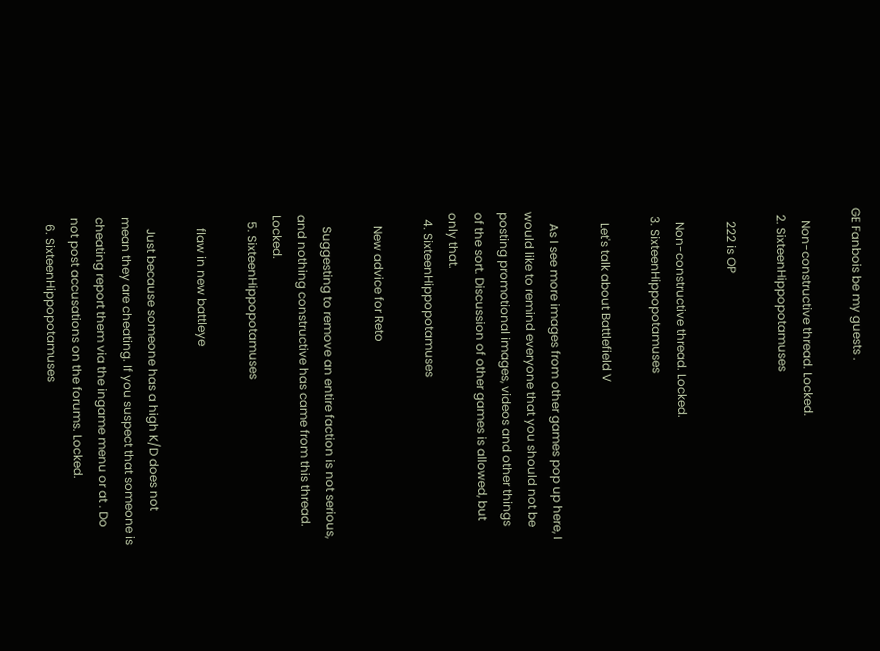GE Fanbois be my guests .

    Non-constructive thread. Locked.
  2. SixteenHippopotamuses

    222 is OP

    Non-constructive thread. Locked.
  3. SixteenHippopotamuses

    Let's talk about Battlefield V

    As I see more images from other games pop up here, I would like to remind everyone that you should not be posting promotional images, videos and other things of the sort. Discussion of other games is allowed, but only that.
  4. SixteenHippopotamuses

    New advice for Reto

    Suggesting to remove an entire faction is not serious, and nothing constructive has came from this thread. Locked.
  5. SixteenHippopotamuses

    flaw in new battleye

    Just because someone has a high K/D does not mean they are cheating. If you suspect that someone is cheating report them via the ingame menu or at . Do not post accusations on the forums. Locked.
  6. SixteenHippopotamuses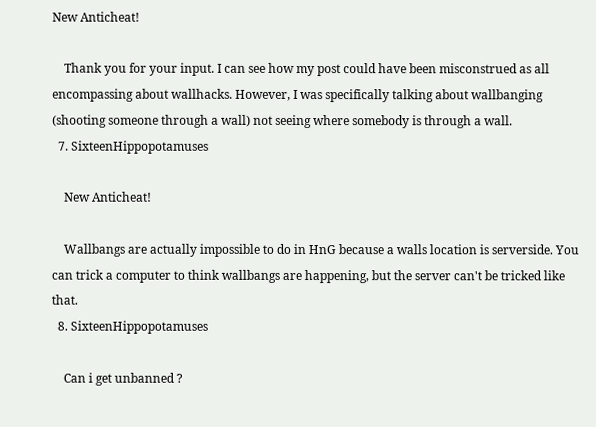New Anticheat!

    Thank you for your input. I can see how my post could have been misconstrued as all encompassing about wallhacks. However, I was specifically talking about wallbanging (shooting someone through a wall) not seeing where somebody is through a wall.
  7. SixteenHippopotamuses

    New Anticheat!

    Wallbangs are actually impossible to do in HnG because a walls location is serverside. You can trick a computer to think wallbangs are happening, but the server can't be tricked like that.
  8. SixteenHippopotamuses

    Can i get unbanned ?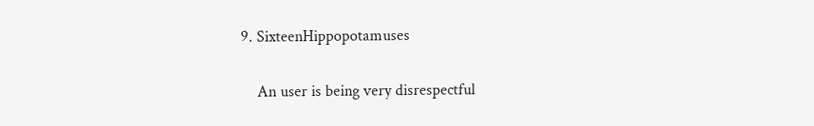9. SixteenHippopotamuses

    An user is being very disrespectful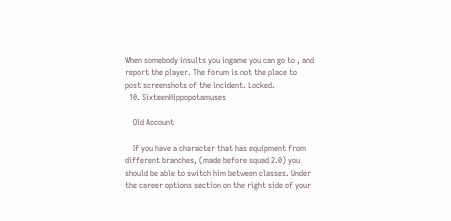When somebody insults you ingame you can go to , and report the player. The forum is not the place to post screenshots of the incident. Locked.
  10. SixteenHippopotamuses

    Old Account

    If you have a character that has equipment from different branches, (made before squad 2.0) you should be able to switch him between classes. Under the career options section on the right side of your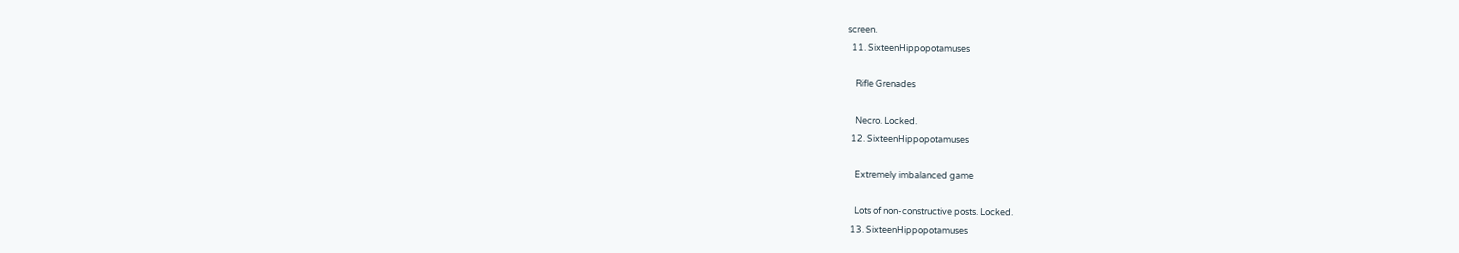screen.
  11. SixteenHippopotamuses

    Rifle Grenades

    Necro. Locked.
  12. SixteenHippopotamuses

    Extremely imbalanced game

    Lots of non-constructive posts. Locked.
  13. SixteenHippopotamuses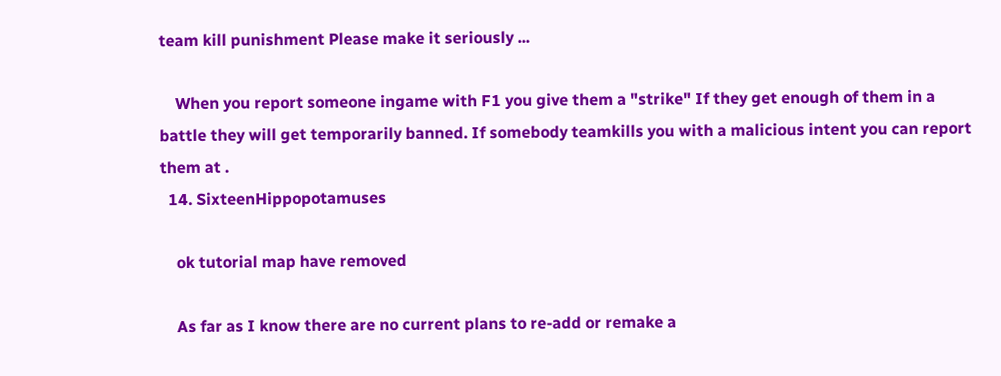team kill punishment Please make it seriously ...

    When you report someone ingame with F1 you give them a "strike" If they get enough of them in a battle they will get temporarily banned. If somebody teamkills you with a malicious intent you can report them at .
  14. SixteenHippopotamuses

    ok tutorial map have removed

    As far as I know there are no current plans to re-add or remake a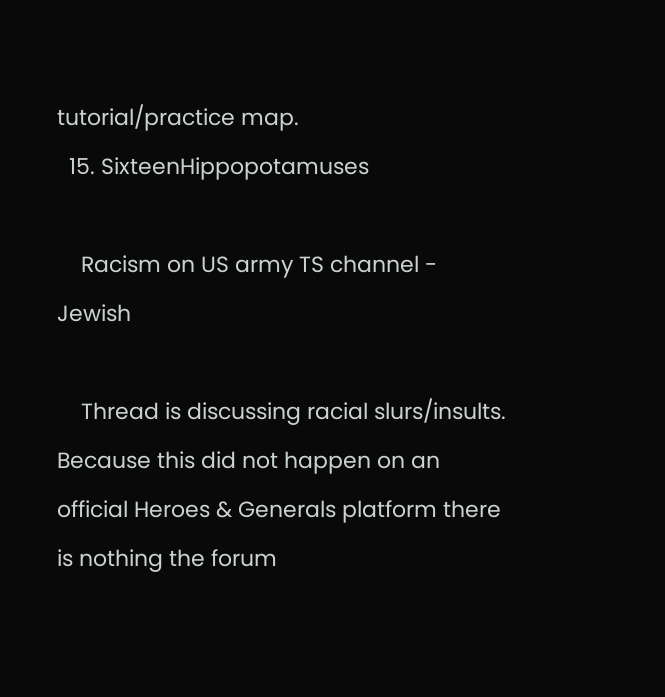tutorial/practice map.
  15. SixteenHippopotamuses

    Racism on US army TS channel - Jewish

    Thread is discussing racial slurs/insults. Because this did not happen on an official Heroes & Generals platform there is nothing the forum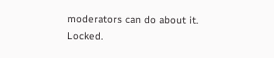moderators can do about it. Locked.